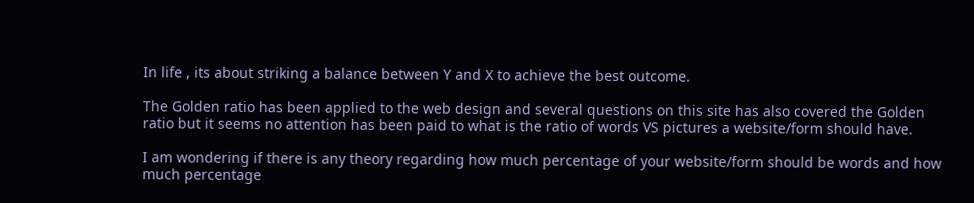In life , its about striking a balance between Y and X to achieve the best outcome.

The Golden ratio has been applied to the web design and several questions on this site has also covered the Golden ratio but it seems no attention has been paid to what is the ratio of words VS pictures a website/form should have.

I am wondering if there is any theory regarding how much percentage of your website/form should be words and how much percentage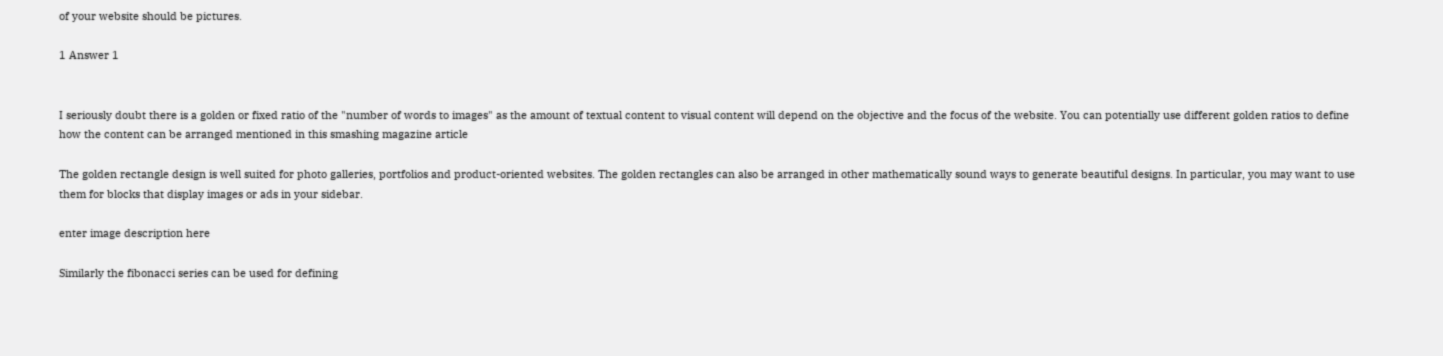of your website should be pictures.

1 Answer 1


I seriously doubt there is a golden or fixed ratio of the "number of words to images" as the amount of textual content to visual content will depend on the objective and the focus of the website. You can potentially use different golden ratios to define how the content can be arranged mentioned in this smashing magazine article

The golden rectangle design is well suited for photo galleries, portfolios and product-oriented websites. The golden rectangles can also be arranged in other mathematically sound ways to generate beautiful designs. In particular, you may want to use them for blocks that display images or ads in your sidebar.

enter image description here

Similarly the fibonacci series can be used for defining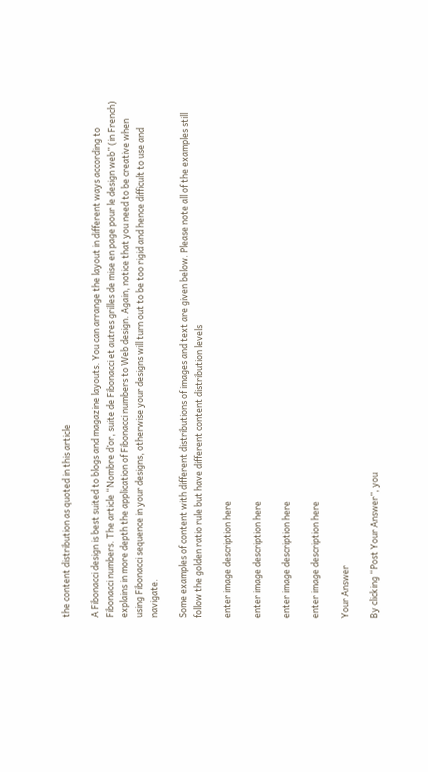the content distribution as quoted in this article

A Fibonacci design is best suited to blogs and magazine layouts. You can arrange the layout in different ways according to Fibonacci numbers. The article “Nombre d’or, suite de Fibonacci et autres grilles de mise en page pour le design web” (in French) explains in more depth the application of Fibonacci numbers to Web design. Again, notice that you need to be creative when using Fibonacci sequence in your designs, otherwise your designs will turn out to be too rigid and hence difficult to use and navigate.

Some examples of content with different distributions of images and text are given below. Please note all of the examples still follow the golden ratio rule but have different content distribution levels

enter image description here

enter image description here

enter image description here

enter image description here

Your Answer

By clicking “Post Your Answer”, you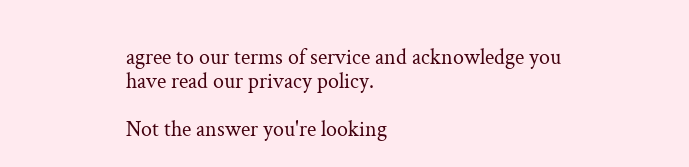agree to our terms of service and acknowledge you have read our privacy policy.

Not the answer you're looking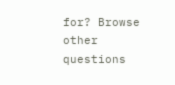for? Browse other questions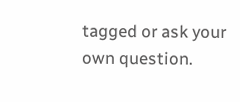tagged or ask your own question.